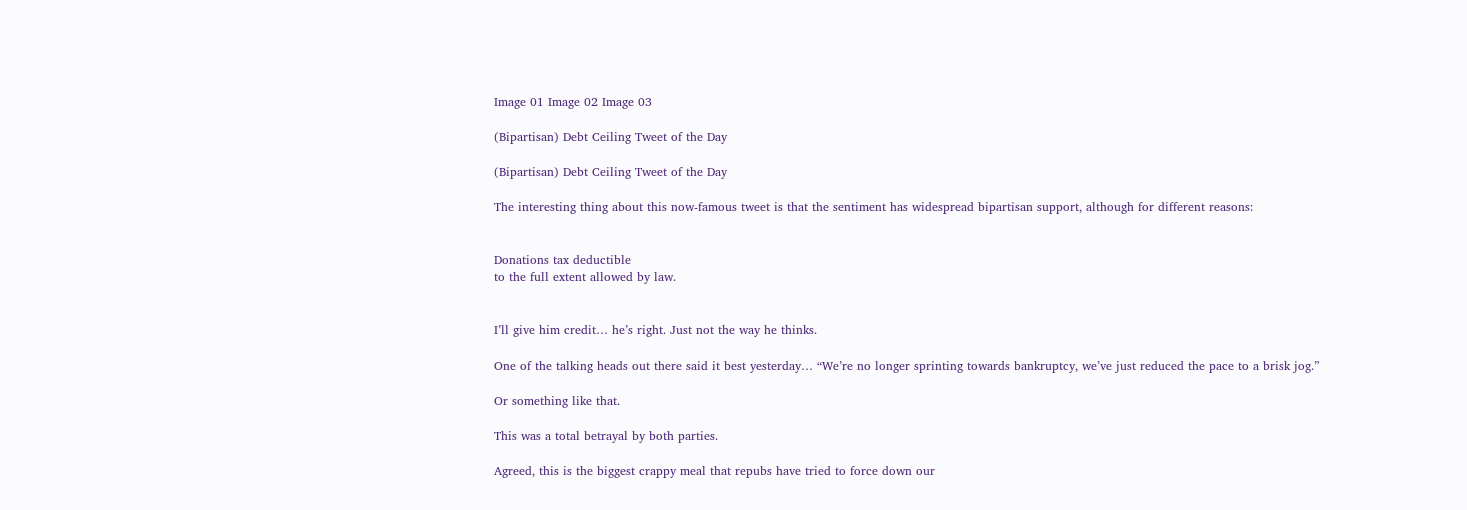Image 01 Image 02 Image 03

(Bipartisan) Debt Ceiling Tweet of the Day

(Bipartisan) Debt Ceiling Tweet of the Day

The interesting thing about this now-famous tweet is that the sentiment has widespread bipartisan support, although for different reasons:


Donations tax deductible
to the full extent allowed by law.


I’ll give him credit… he’s right. Just not the way he thinks.

One of the talking heads out there said it best yesterday… “We’re no longer sprinting towards bankruptcy, we’ve just reduced the pace to a brisk jog.”

Or something like that.

This was a total betrayal by both parties.

Agreed, this is the biggest crappy meal that repubs have tried to force down our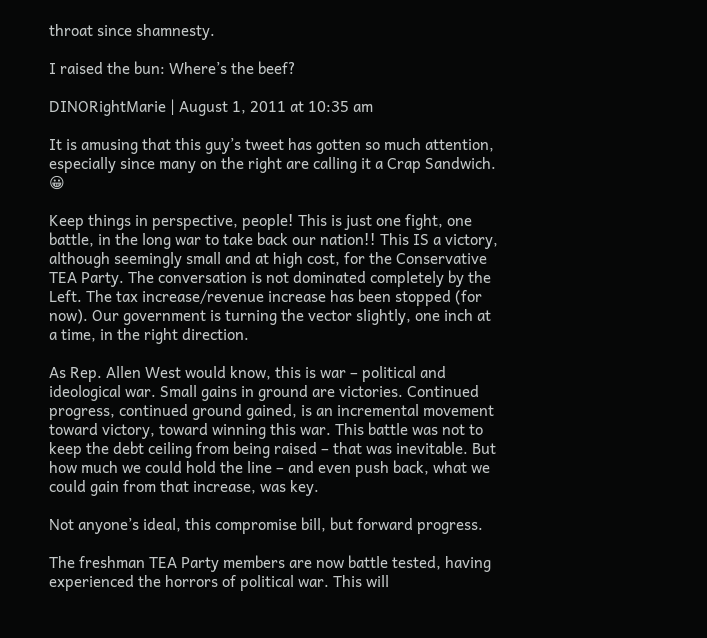throat since shamnesty.

I raised the bun: Where’s the beef?

DINORightMarie | August 1, 2011 at 10:35 am

It is amusing that this guy’s tweet has gotten so much attention, especially since many on the right are calling it a Crap Sandwich. 😀

Keep things in perspective, people! This is just one fight, one battle, in the long war to take back our nation!! This IS a victory, although seemingly small and at high cost, for the Conservative TEA Party. The conversation is not dominated completely by the Left. The tax increase/revenue increase has been stopped (for now). Our government is turning the vector slightly, one inch at a time, in the right direction.

As Rep. Allen West would know, this is war – political and ideological war. Small gains in ground are victories. Continued progress, continued ground gained, is an incremental movement toward victory, toward winning this war. This battle was not to keep the debt ceiling from being raised – that was inevitable. But how much we could hold the line – and even push back, what we could gain from that increase, was key.

Not anyone’s ideal, this compromise bill, but forward progress.

The freshman TEA Party members are now battle tested, having experienced the horrors of political war. This will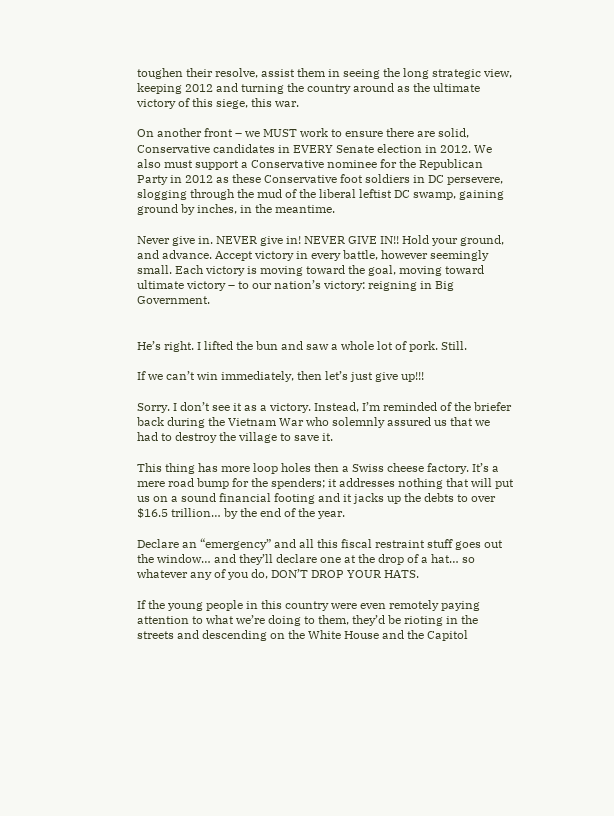toughen their resolve, assist them in seeing the long strategic view, keeping 2012 and turning the country around as the ultimate victory of this siege, this war.

On another front – we MUST work to ensure there are solid, Conservative candidates in EVERY Senate election in 2012. We also must support a Conservative nominee for the Republican Party in 2012 as these Conservative foot soldiers in DC persevere, slogging through the mud of the liberal leftist DC swamp, gaining ground by inches, in the meantime.

Never give in. NEVER give in! NEVER GIVE IN!! Hold your ground, and advance. Accept victory in every battle, however seemingly small. Each victory is moving toward the goal, moving toward ultimate victory – to our nation’s victory: reigning in Big Government.


He’s right. I lifted the bun and saw a whole lot of pork. Still.

If we can’t win immediately, then let’s just give up!!!

Sorry. I don’t see it as a victory. Instead, I’m reminded of the briefer back during the Vietnam War who solemnly assured us that we had to destroy the village to save it.

This thing has more loop holes then a Swiss cheese factory. It’s a mere road bump for the spenders; it addresses nothing that will put us on a sound financial footing and it jacks up the debts to over $16.5 trillion… by the end of the year.

Declare an “emergency” and all this fiscal restraint stuff goes out the window… and they’ll declare one at the drop of a hat… so whatever any of you do, DON’T DROP YOUR HATS.

If the young people in this country were even remotely paying attention to what we’re doing to them, they’d be rioting in the streets and descending on the White House and the Capitol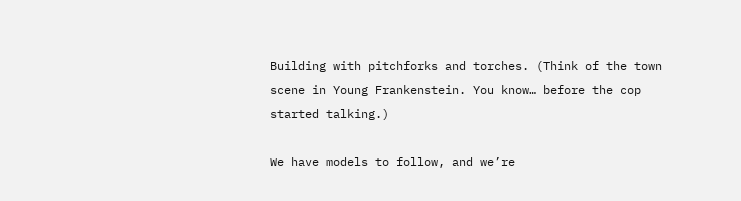Building with pitchforks and torches. (Think of the town scene in Young Frankenstein. You know… before the cop started talking.)

We have models to follow, and we’re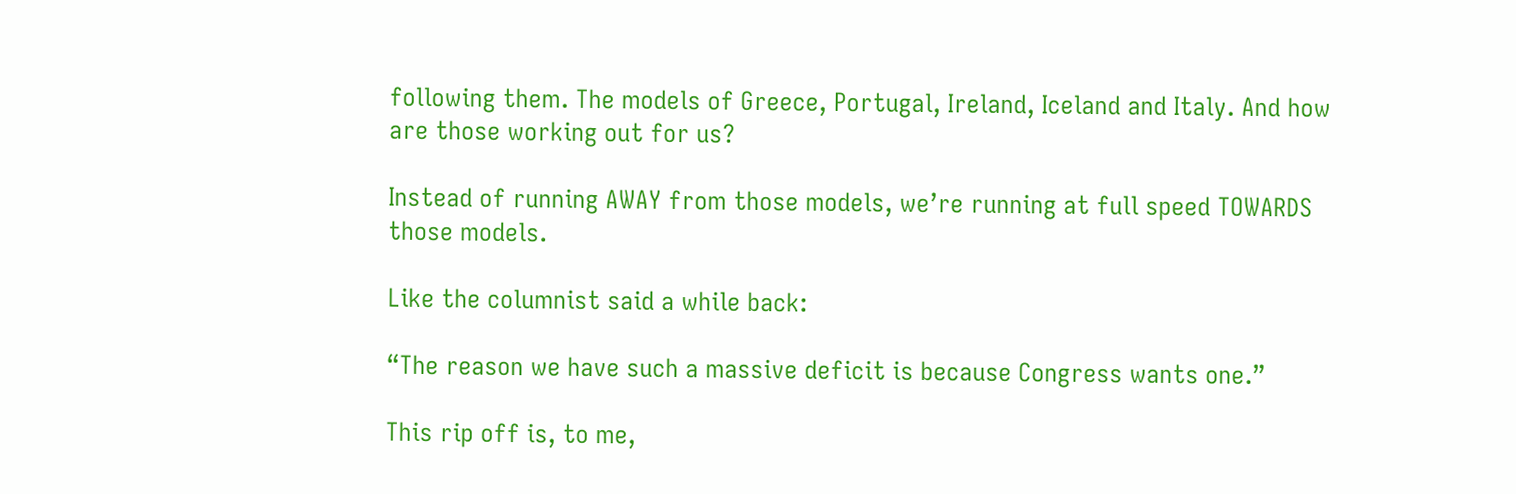following them. The models of Greece, Portugal, Ireland, Iceland and Italy. And how are those working out for us?

Instead of running AWAY from those models, we’re running at full speed TOWARDS those models.

Like the columnist said a while back:

“The reason we have such a massive deficit is because Congress wants one.”

This rip off is, to me,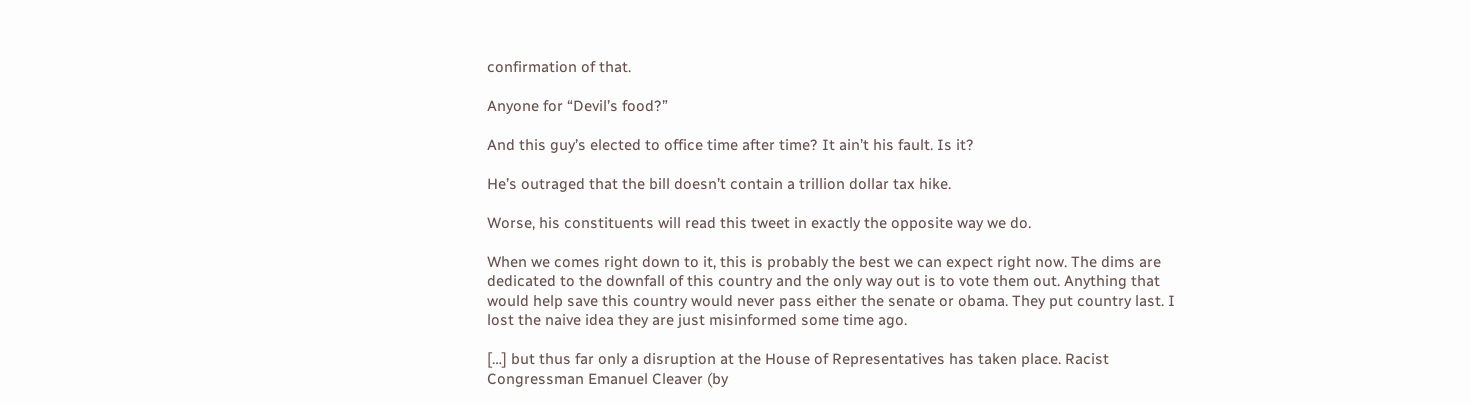confirmation of that.

Anyone for “Devil’s food?”

And this guy’s elected to office time after time? It ain’t his fault. Is it?

He’s outraged that the bill doesn’t contain a trillion dollar tax hike.

Worse, his constituents will read this tweet in exactly the opposite way we do.

When we comes right down to it, this is probably the best we can expect right now. The dims are dedicated to the downfall of this country and the only way out is to vote them out. Anything that would help save this country would never pass either the senate or obama. They put country last. I lost the naive idea they are just misinformed some time ago.

[…] but thus far only a disruption at the House of Representatives has taken place. Racist Congressman Emanuel Cleaver (by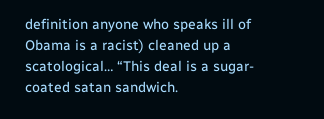definition anyone who speaks ill of Obama is a racist) cleaned up a scatological… “This deal is a sugar-coated satan sandwich.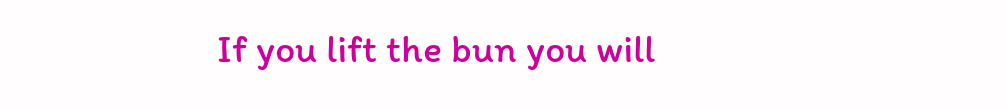If you lift the bun you will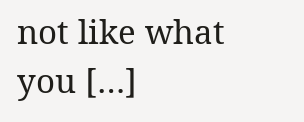not like what you […]